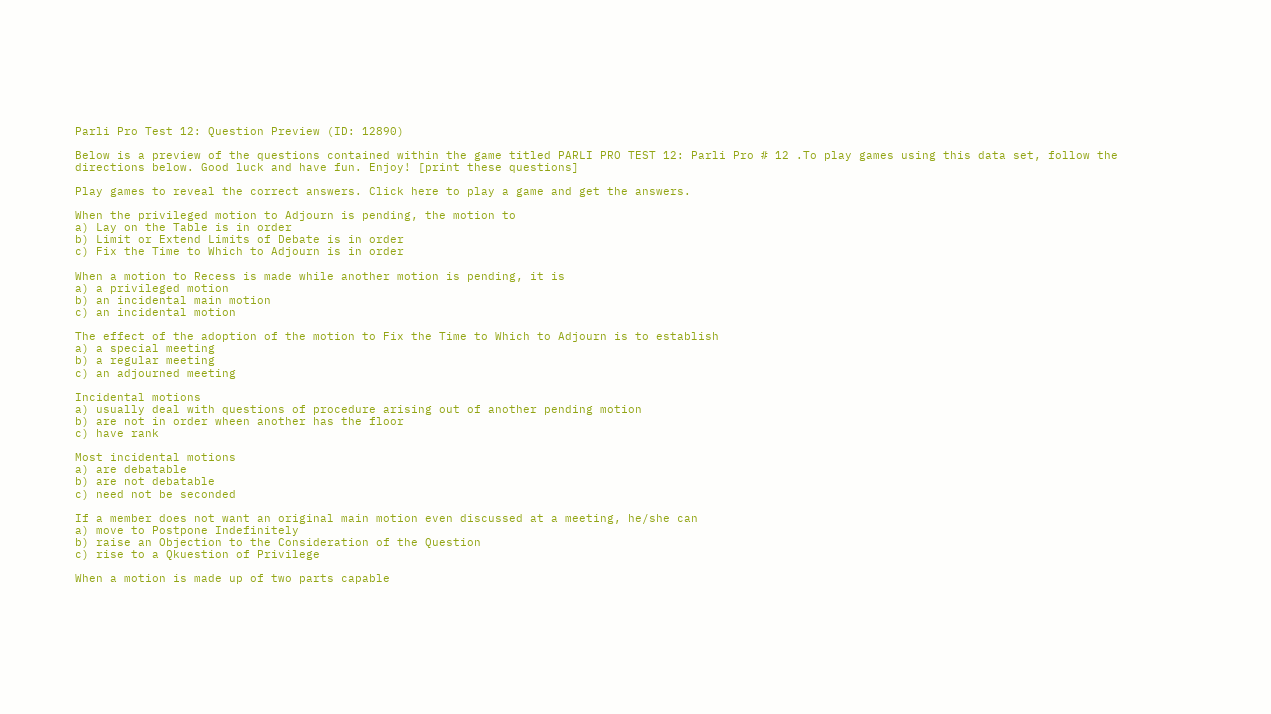Parli Pro Test 12: Question Preview (ID: 12890)

Below is a preview of the questions contained within the game titled PARLI PRO TEST 12: Parli Pro # 12 .To play games using this data set, follow the directions below. Good luck and have fun. Enjoy! [print these questions]

Play games to reveal the correct answers. Click here to play a game and get the answers.

When the privileged motion to Adjourn is pending, the motion to
a) Lay on the Table is in order
b) Limit or Extend Limits of Debate is in order
c) Fix the Time to Which to Adjourn is in order

When a motion to Recess is made while another motion is pending, it is
a) a privileged motion
b) an incidental main motion
c) an incidental motion

The effect of the adoption of the motion to Fix the Time to Which to Adjourn is to establish
a) a special meeting
b) a regular meeting
c) an adjourned meeting

Incidental motions
a) usually deal with questions of procedure arising out of another pending motion
b) are not in order wheen another has the floor
c) have rank

Most incidental motions
a) are debatable
b) are not debatable
c) need not be seconded

If a member does not want an original main motion even discussed at a meeting, he/she can
a) move to Postpone Indefinitely
b) raise an Objection to the Consideration of the Question
c) rise to a Qkuestion of Privilege

When a motion is made up of two parts capable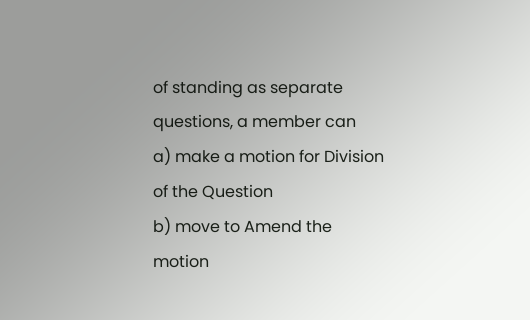of standing as separate questions, a member can
a) make a motion for Division of the Question
b) move to Amend the motion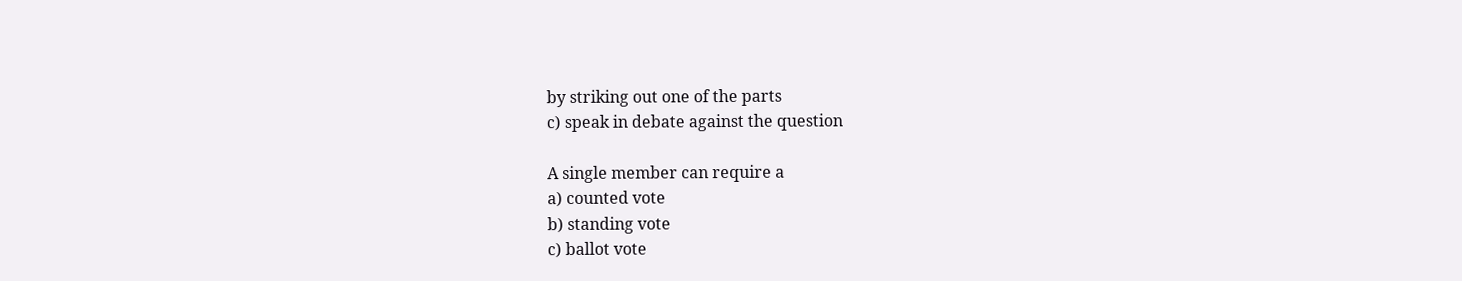by striking out one of the parts
c) speak in debate against the question

A single member can require a
a) counted vote
b) standing vote
c) ballot vote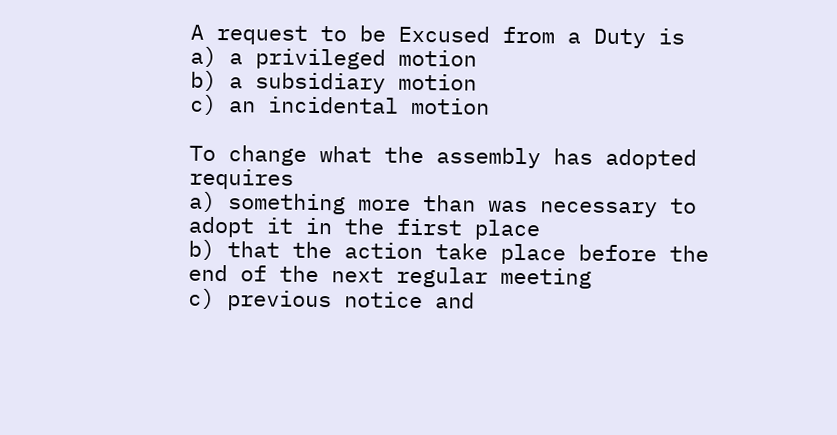A request to be Excused from a Duty is
a) a privileged motion
b) a subsidiary motion
c) an incidental motion

To change what the assembly has adopted requires
a) something more than was necessary to adopt it in the first place
b) that the action take place before the end of the next regular meeting
c) previous notice and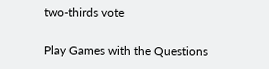two-thirds vote

Play Games with the Questions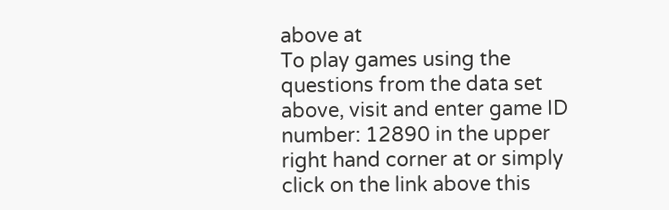above at
To play games using the questions from the data set above, visit and enter game ID number: 12890 in the upper right hand corner at or simply click on the link above this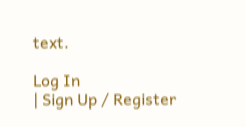text.

Log In
| Sign Up / Register